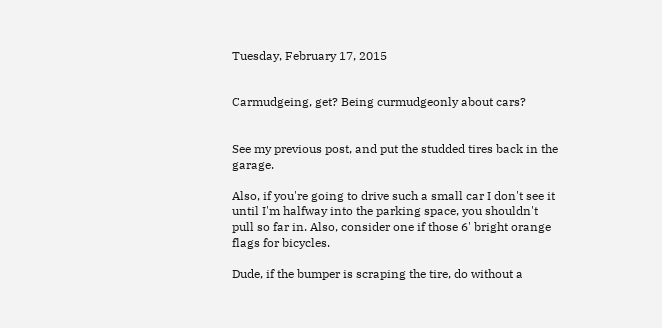Tuesday, February 17, 2015


Carmudgeing, get? Being curmudgeonly about cars?


See my previous post, and put the studded tires back in the garage.

Also, if you're going to drive such a small car I don't see it until I'm halfway into the parking space, you shouldn't pull so far in. Also, consider one if those 6' bright orange flags for bicycles.

Dude, if the bumper is scraping the tire, do without a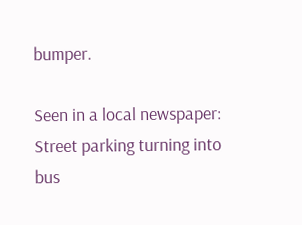bumper.

Seen in a local newspaper: Street parking turning into bus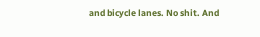and bicycle lanes. No shit. And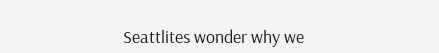Seattlites wonder why we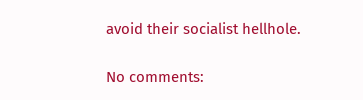avoid their socialist hellhole.

No comments: